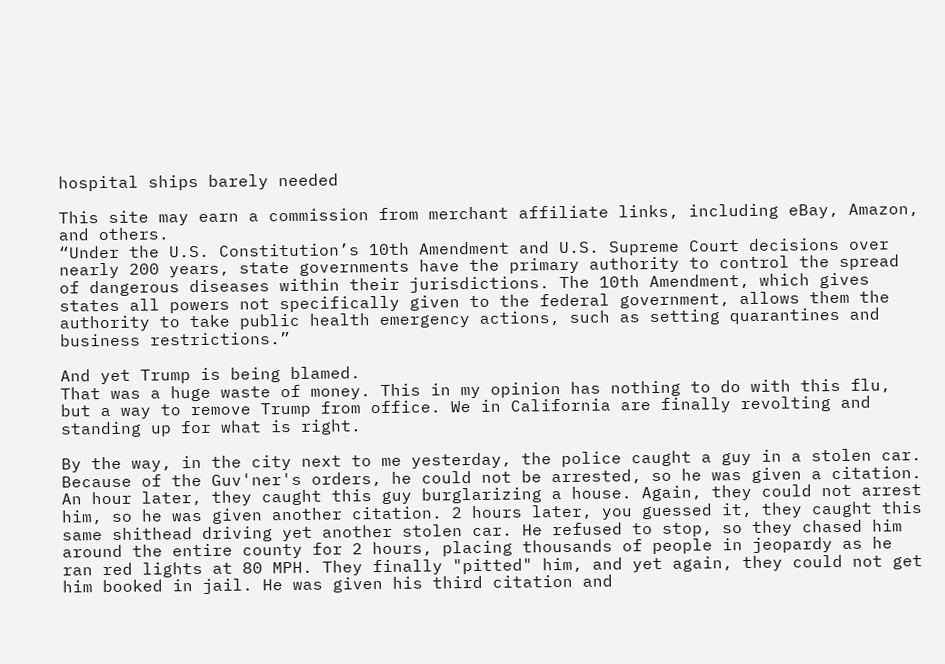hospital ships barely needed

This site may earn a commission from merchant affiliate links, including eBay, Amazon, and others.
“Under the U.S. Constitution’s 10th Amendment and U.S. Supreme Court decisions over nearly 200 years, state governments have the primary authority to control the spread of dangerous diseases within their jurisdictions. The 10th Amendment, which gives states all powers not specifically given to the federal government, allows them the authority to take public health emergency actions, such as setting quarantines and business restrictions.”

And yet Trump is being blamed.
That was a huge waste of money. This in my opinion has nothing to do with this flu, but a way to remove Trump from office. We in California are finally revolting and standing up for what is right.

By the way, in the city next to me yesterday, the police caught a guy in a stolen car. Because of the Guv'ner's orders, he could not be arrested, so he was given a citation. An hour later, they caught this guy burglarizing a house. Again, they could not arrest him, so he was given another citation. 2 hours later, you guessed it, they caught this same shithead driving yet another stolen car. He refused to stop, so they chased him around the entire county for 2 hours, placing thousands of people in jeopardy as he ran red lights at 80 MPH. They finally "pitted" him, and yet again, they could not get him booked in jail. He was given his third citation and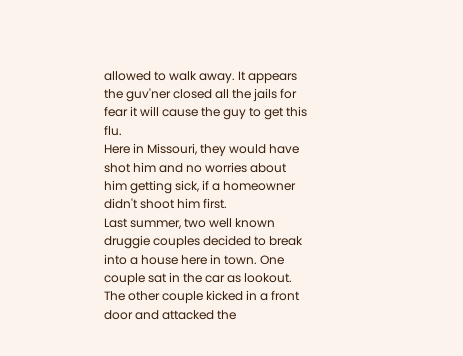allowed to walk away. It appears the guv'ner closed all the jails for fear it will cause the guy to get this flu.
Here in Missouri, they would have shot him and no worries about him getting sick, if a homeowner didn't shoot him first.
Last summer, two well known druggie couples decided to break into a house here in town. One couple sat in the car as lookout. The other couple kicked in a front door and attacked the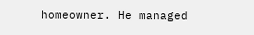homeowner. He managed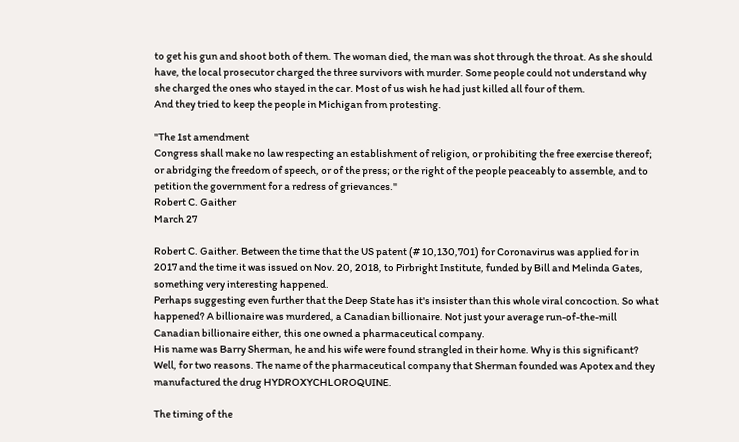to get his gun and shoot both of them. The woman died, the man was shot through the throat. As she should have, the local prosecutor charged the three survivors with murder. Some people could not understand why she charged the ones who stayed in the car. Most of us wish he had just killed all four of them.
And they tried to keep the people in Michigan from protesting.

"The 1st amendment
Congress shall make no law respecting an establishment of religion, or prohibiting the free exercise thereof; or abridging the freedom of speech, or of the press; or the right of the people peaceably to assemble, and to petition the government for a redress of grievances."
Robert C. Gaither
March 27

Robert C. Gaither. Between the time that the US patent (# 10,130,701) for Coronavirus was applied for in 2017 and the time it was issued on Nov. 20, 2018, to Pirbright Institute, funded by Bill and Melinda Gates, something very interesting happened.
Perhaps suggesting even further that the Deep State has it's insister than this whole viral concoction. So what happened? A billionaire was murdered, a Canadian billionaire. Not just your average run-of-the-mill Canadian billionaire either, this one owned a pharmaceutical company.
His name was Barry Sherman, he and his wife were found strangled in their home. Why is this significant? Well, for two reasons. The name of the pharmaceutical company that Sherman founded was Apotex and they manufactured the drug HYDROXYCHLOROQUINE.

The timing of the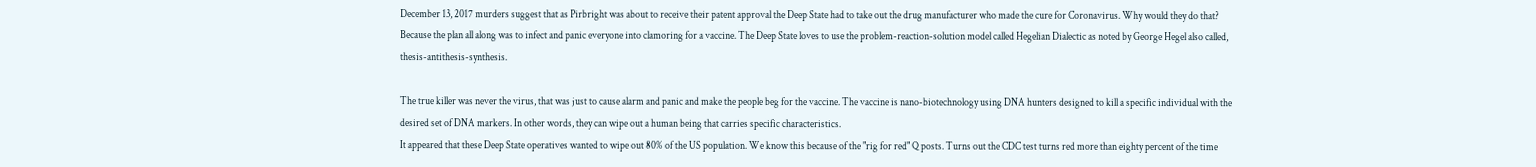December 13, 2017 murders suggest that as Pirbright was about to receive their patent approval the Deep State had to take out the drug manufacturer who made the cure for Coronavirus. Why would they do that? Because the plan all along was to infect and panic everyone into clamoring for a vaccine. The Deep State loves to use the problem-reaction-solution model called Hegelian Dialectic as noted by George Hegel also called, thesis-antithesis-synthesis.

The true killer was never the virus, that was just to cause alarm and panic and make the people beg for the vaccine. The vaccine is nano-biotechnology using DNA hunters designed to kill a specific individual with the desired set of DNA markers. In other words, they can wipe out a human being that carries specific characteristics.
It appeared that these Deep State operatives wanted to wipe out 80% of the US population. We know this because of the "rig for red" Q posts. Turns out the CDC test turns red more than eighty percent of the time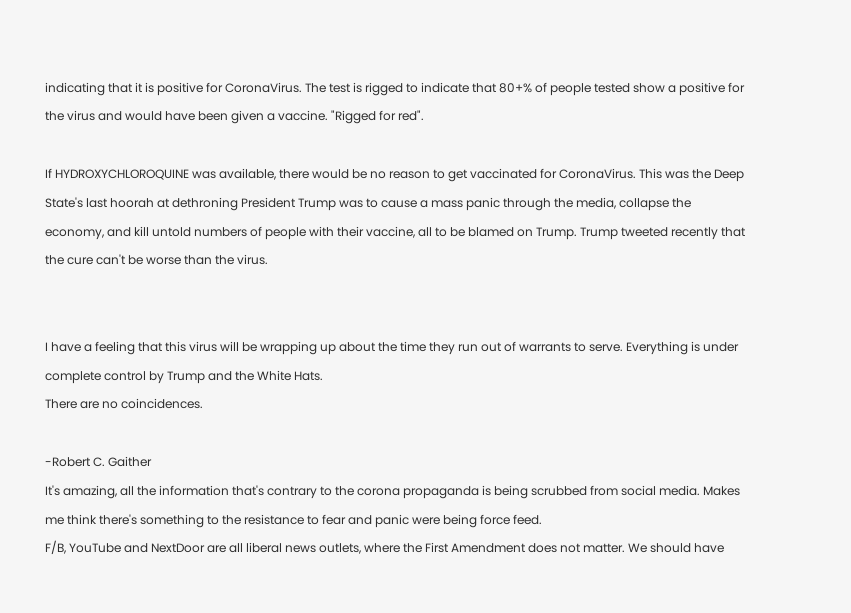indicating that it is positive for CoronaVirus. The test is rigged to indicate that 80+% of people tested show a positive for the virus and would have been given a vaccine. "Rigged for red".

If HYDROXYCHLOROQUINE was available, there would be no reason to get vaccinated for CoronaVirus. This was the Deep State's last hoorah at dethroning President Trump was to cause a mass panic through the media, collapse the economy, and kill untold numbers of people with their vaccine, all to be blamed on Trump. Trump tweeted recently that the cure can't be worse than the virus.


I have a feeling that this virus will be wrapping up about the time they run out of warrants to serve. Everything is under complete control by Trump and the White Hats.
There are no coincidences.

-Robert C. Gaither
It's amazing, all the information that's contrary to the corona propaganda is being scrubbed from social media. Makes me think there's something to the resistance to fear and panic were being force feed.
F/B, YouTube and NextDoor are all liberal news outlets, where the First Amendment does not matter. We should have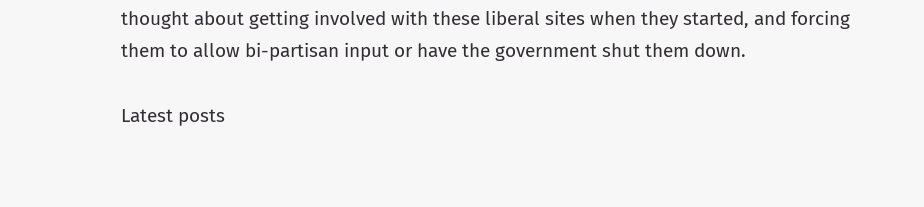thought about getting involved with these liberal sites when they started, and forcing them to allow bi-partisan input or have the government shut them down.

Latest posts